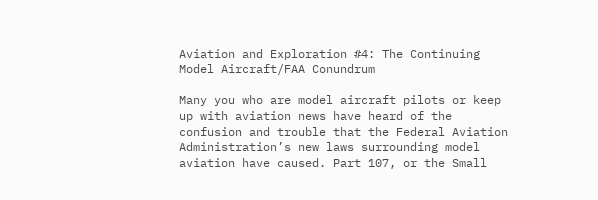Aviation and Exploration #4: The Continuing Model Aircraft/FAA Conundrum

Many you who are model aircraft pilots or keep up with aviation news have heard of the confusion and trouble that the Federal Aviation Administration’s new laws surrounding model aviation have caused. Part 107, or the Small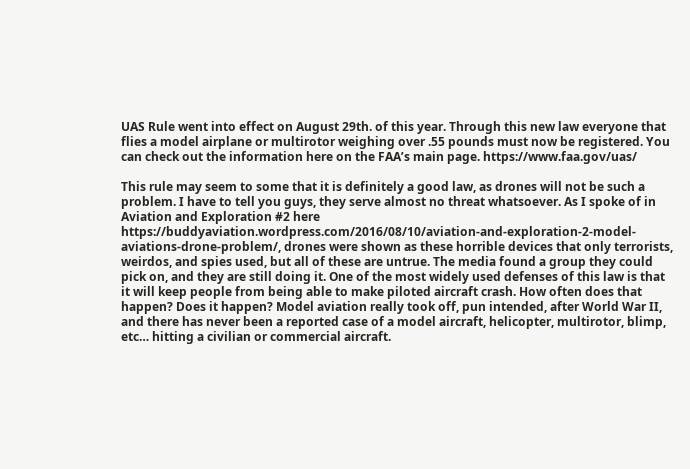UAS Rule went into effect on August 29th. of this year. Through this new law everyone that flies a model airplane or multirotor weighing over .55 pounds must now be registered. You can check out the information here on the FAA’s main page. https://www.faa.gov/uas/

This rule may seem to some that it is definitely a good law, as drones will not be such a problem. I have to tell you guys, they serve almost no threat whatsoever. As I spoke of in Aviation and Exploration #2 here https://buddyaviation.wordpress.com/2016/08/10/aviation-and-exploration-2-model-aviations-drone-problem/, drones were shown as these horrible devices that only terrorists, weirdos, and spies used, but all of these are untrue. The media found a group they could pick on, and they are still doing it. One of the most widely used defenses of this law is that it will keep people from being able to make piloted aircraft crash. How often does that happen? Does it happen? Model aviation really took off, pun intended, after World War II, and there has never been a reported case of a model aircraft, helicopter, multirotor, blimp, etc… hitting a civilian or commercial aircraft.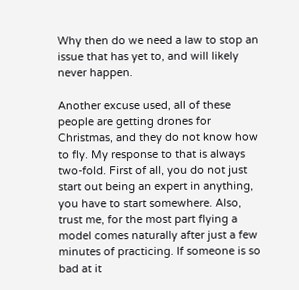Why then do we need a law to stop an issue that has yet to, and will likely never happen.

Another excuse used, all of these people are getting drones for Christmas, and they do not know how to fly. My response to that is always two-fold. First of all, you do not just start out being an expert in anything, you have to start somewhere. Also, trust me, for the most part flying a model comes naturally after just a few minutes of practicing. If someone is so bad at it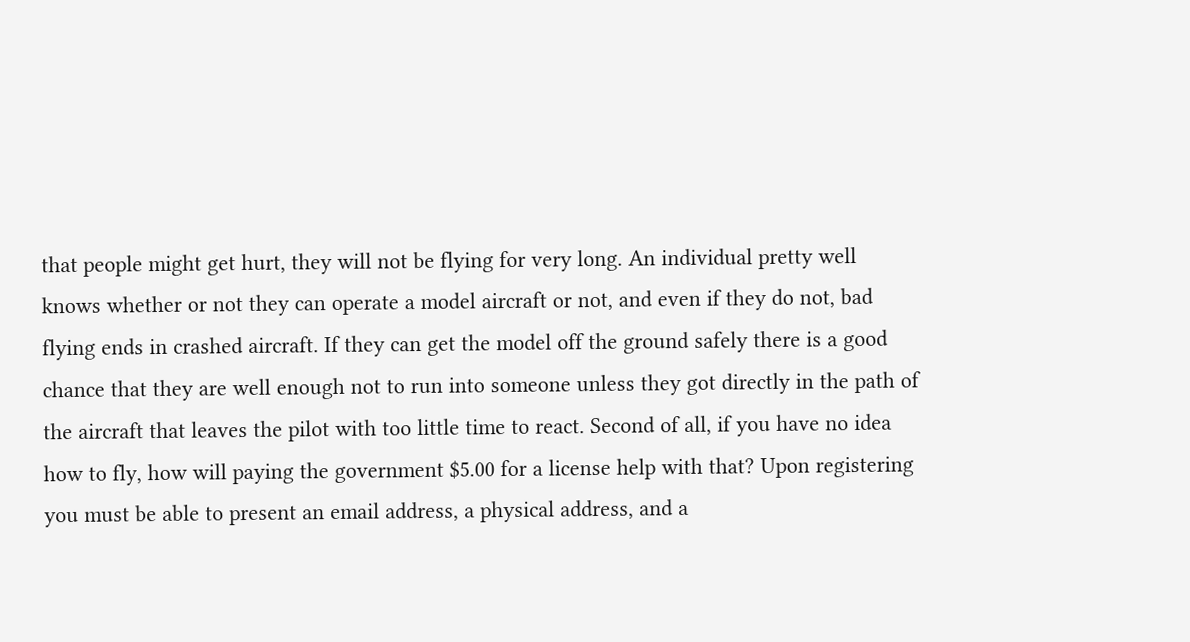that people might get hurt, they will not be flying for very long. An individual pretty well knows whether or not they can operate a model aircraft or not, and even if they do not, bad flying ends in crashed aircraft. If they can get the model off the ground safely there is a good chance that they are well enough not to run into someone unless they got directly in the path of the aircraft that leaves the pilot with too little time to react. Second of all, if you have no idea how to fly, how will paying the government $5.00 for a license help with that? Upon registering you must be able to present an email address, a physical address, and a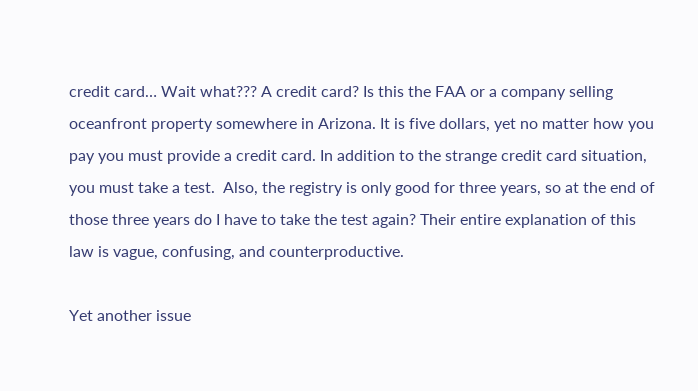credit card… Wait what??? A credit card? Is this the FAA or a company selling oceanfront property somewhere in Arizona. It is five dollars, yet no matter how you pay you must provide a credit card. In addition to the strange credit card situation, you must take a test.  Also, the registry is only good for three years, so at the end of those three years do I have to take the test again? Their entire explanation of this law is vague, confusing, and counterproductive.

Yet another issue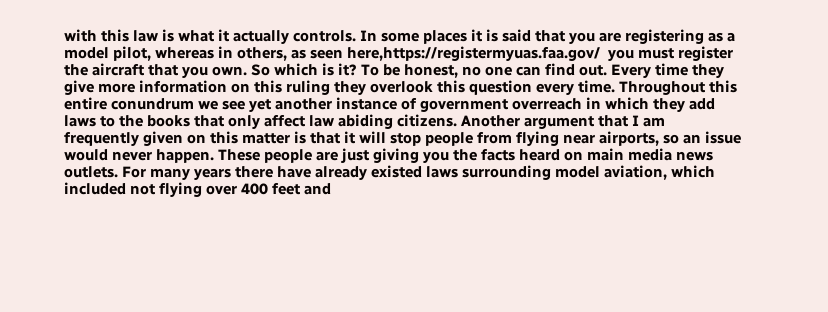with this law is what it actually controls. In some places it is said that you are registering as a model pilot, whereas in others, as seen here,https://registermyuas.faa.gov/  you must register the aircraft that you own. So which is it? To be honest, no one can find out. Every time they give more information on this ruling they overlook this question every time. Throughout this entire conundrum we see yet another instance of government overreach in which they add laws to the books that only affect law abiding citizens. Another argument that I am frequently given on this matter is that it will stop people from flying near airports, so an issue would never happen. These people are just giving you the facts heard on main media news outlets. For many years there have already existed laws surrounding model aviation, which included not flying over 400 feet and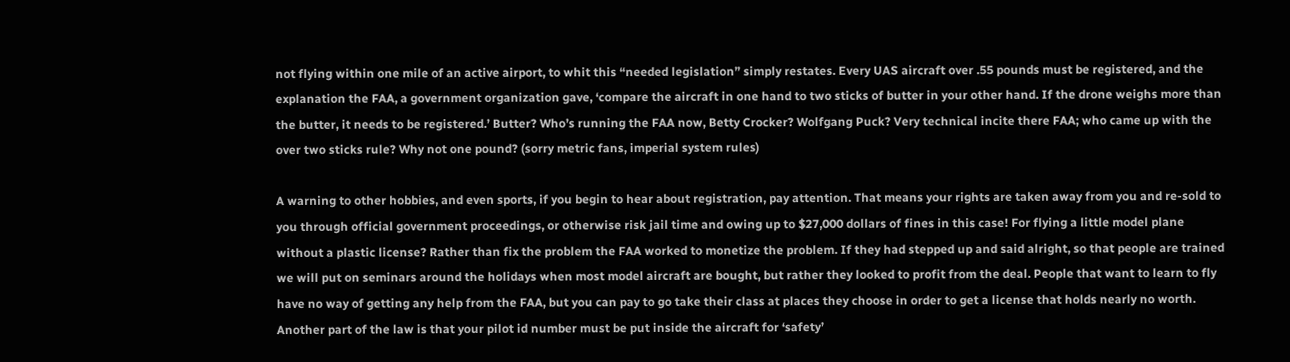not flying within one mile of an active airport, to whit this “needed legislation” simply restates. Every UAS aircraft over .55 pounds must be registered, and the explanation the FAA, a government organization gave, ‘compare the aircraft in one hand to two sticks of butter in your other hand. If the drone weighs more than the butter, it needs to be registered.’ Butter? Who’s running the FAA now, Betty Crocker? Wolfgang Puck? Very technical incite there FAA; who came up with the over two sticks rule? Why not one pound? (sorry metric fans, imperial system rules)

A warning to other hobbies, and even sports, if you begin to hear about registration, pay attention. That means your rights are taken away from you and re-sold to you through official government proceedings, or otherwise risk jail time and owing up to $27,000 dollars of fines in this case! For flying a little model plane without a plastic license? Rather than fix the problem the FAA worked to monetize the problem. If they had stepped up and said alright, so that people are trained we will put on seminars around the holidays when most model aircraft are bought, but rather they looked to profit from the deal. People that want to learn to fly have no way of getting any help from the FAA, but you can pay to go take their class at places they choose in order to get a license that holds nearly no worth. Another part of the law is that your pilot id number must be put inside the aircraft for ‘safety’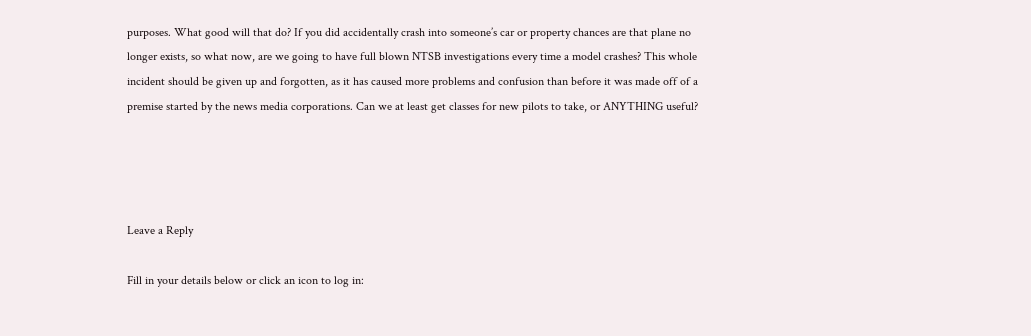purposes. What good will that do? If you did accidentally crash into someone’s car or property chances are that plane no longer exists, so what now, are we going to have full blown NTSB investigations every time a model crashes? This whole incident should be given up and forgotten, as it has caused more problems and confusion than before it was made off of a premise started by the news media corporations. Can we at least get classes for new pilots to take, or ANYTHING useful?




Leave a Reply

Fill in your details below or click an icon to log in: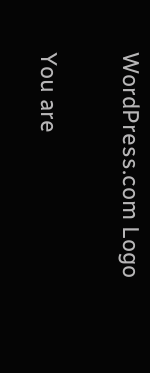WordPress.com Logo

You are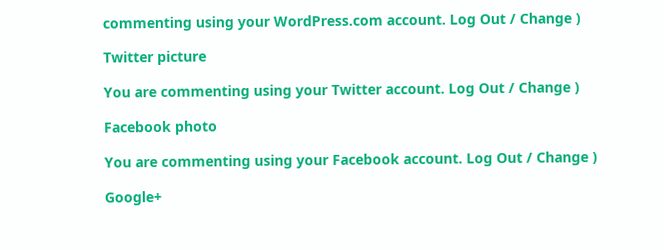commenting using your WordPress.com account. Log Out / Change )

Twitter picture

You are commenting using your Twitter account. Log Out / Change )

Facebook photo

You are commenting using your Facebook account. Log Out / Change )

Google+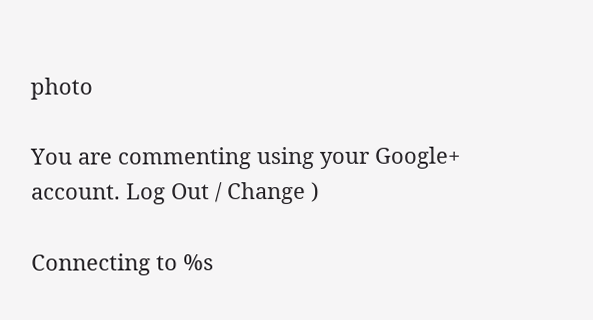photo

You are commenting using your Google+ account. Log Out / Change )

Connecting to %s